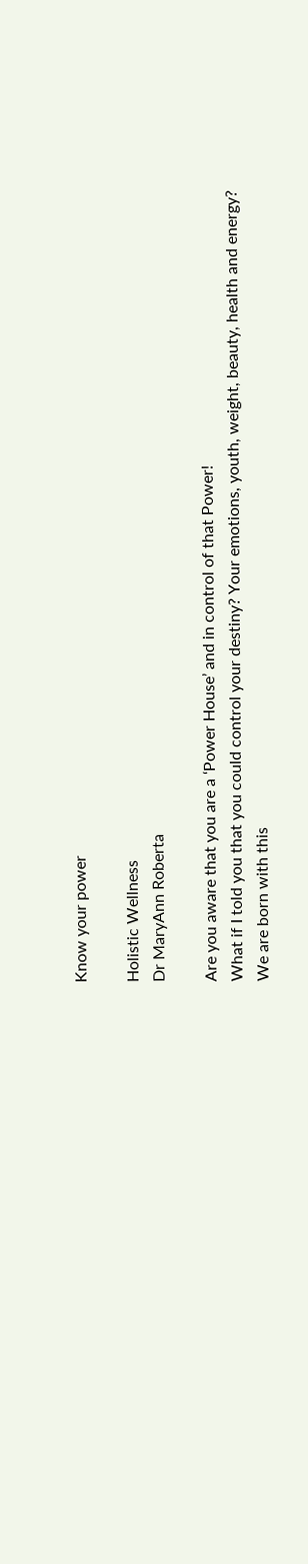Know your power

Holistic Wellness
Dr MaryAnn Roberta

Are you aware that you are a ‘Power House’ and in control of that Power!
What if I told you that you could control your destiny? Your emotions, youth, weight, beauty, health and energy?
We are born with this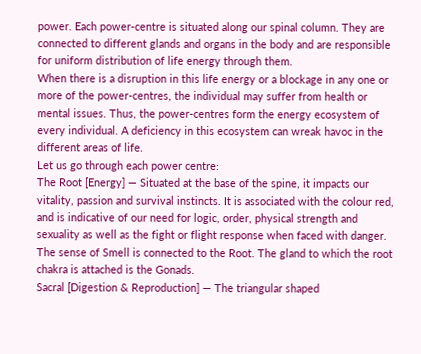power. Each power-centre is situated along our spinal column. They are connected to different glands and organs in the body and are responsible for uniform distribution of life energy through them.
When there is a disruption in this life energy or a blockage in any one or more of the power-centres, the individual may suffer from health or mental issues. Thus, the power-centres form the energy ecosystem of every individual. A deficiency in this ecosystem can wreak havoc in the different areas of life.
Let us go through each power centre:
The Root [Energy] — Situated at the base of the spine, it impacts our vitality, passion and survival instincts. It is associated with the colour red, and is indicative of our need for logic, order, physical strength and sexuality as well as the fight or flight response when faced with danger.
The sense of Smell is connected to the Root. The gland to which the root chakra is attached is the Gonads.
Sacral [Digestion & Reproduction] — The triangular shaped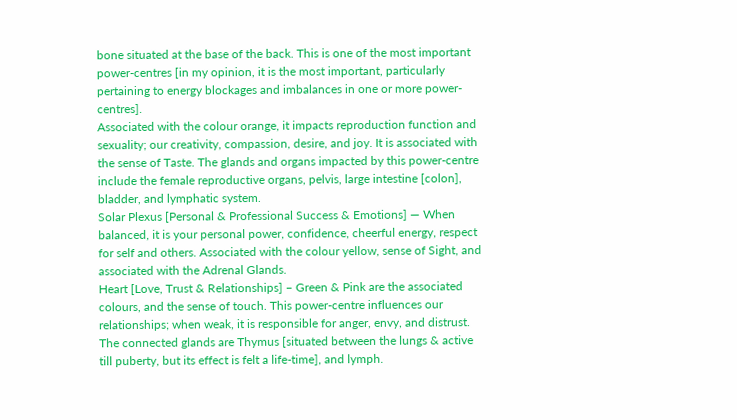bone situated at the base of the back. This is one of the most important power-centres [in my opinion, it is the most important, particularly pertaining to energy blockages and imbalances in one or more power-centres].
Associated with the colour orange, it impacts reproduction function and sexuality; our creativity, compassion, desire, and joy. It is associated with the sense of Taste. The glands and organs impacted by this power-centre include the female reproductive organs, pelvis, large intestine [colon], bladder, and lymphatic system.
Solar Plexus [Personal & Professional Success & Emotions] — When balanced, it is your personal power, confidence, cheerful energy, respect for self and others. Associated with the colour yellow, sense of Sight, and associated with the Adrenal Glands.
Heart [Love, Trust & Relationships] – Green & Pink are the associated colours, and the sense of touch. This power-centre influences our relationships; when weak, it is responsible for anger, envy, and distrust. The connected glands are Thymus [situated between the lungs & active till puberty, but its effect is felt a life-time], and lymph.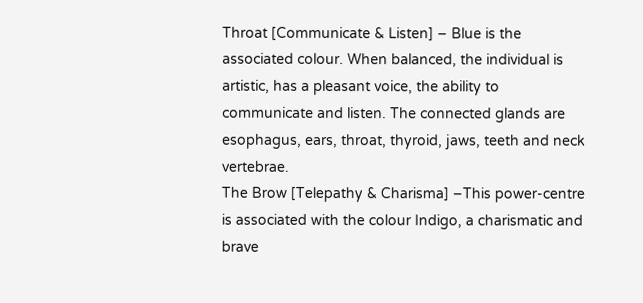Throat [Communicate & Listen] – Blue is the associated colour. When balanced, the individual is artistic, has a pleasant voice, the ability to communicate and listen. The connected glands are esophagus, ears, throat, thyroid, jaws, teeth and neck vertebrae.
The Brow [Telepathy & Charisma] –This power-centre is associated with the colour Indigo, a charismatic and brave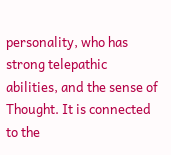personality, who has strong telepathic abilities, and the sense of Thought. It is connected to the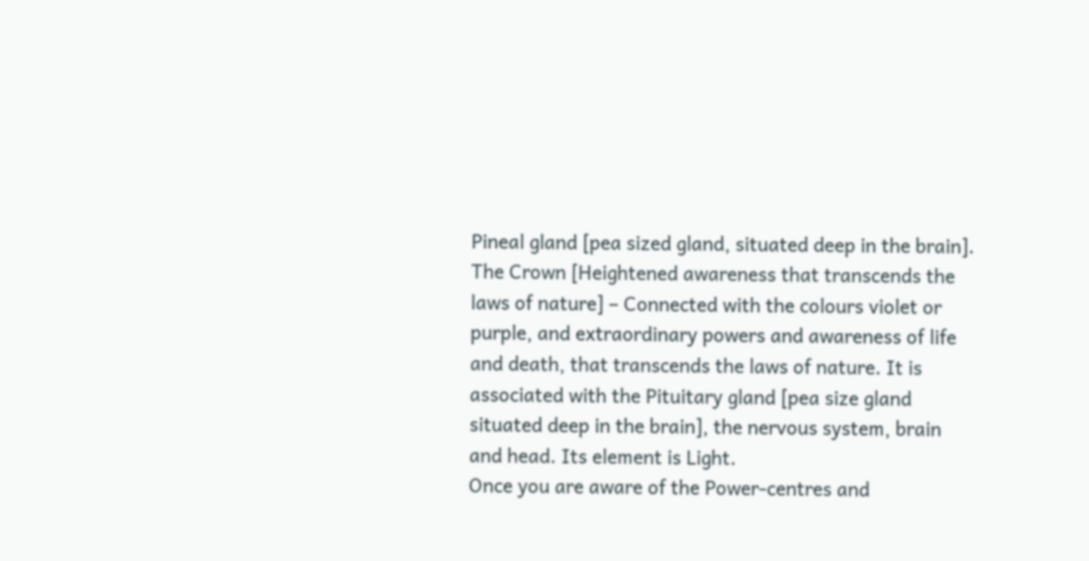Pineal gland [pea sized gland, situated deep in the brain].
The Crown [Heightened awareness that transcends the laws of nature] – Connected with the colours violet or purple, and extraordinary powers and awareness of life and death, that transcends the laws of nature. It is associated with the Pituitary gland [pea size gland situated deep in the brain], the nervous system, brain and head. Its element is Light.
Once you are aware of the Power-centres and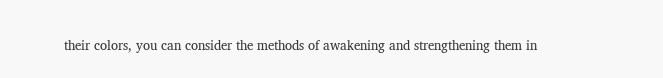their colors, you can consider the methods of awakening and strengthening them in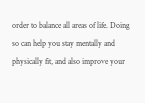order to balance all areas of life. Doing so can help you stay mentally and physically fit, and also improve your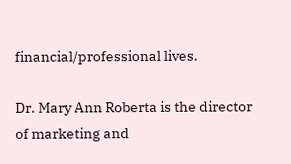financial/professional lives.

Dr. Mary Ann Roberta is the director of marketing and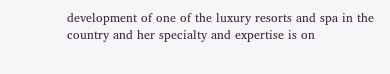development of one of the luxury resorts and spa in the country and her specialty and expertise is on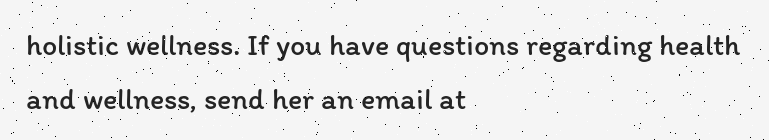holistic wellness. If you have questions regarding health and wellness, send her an email at